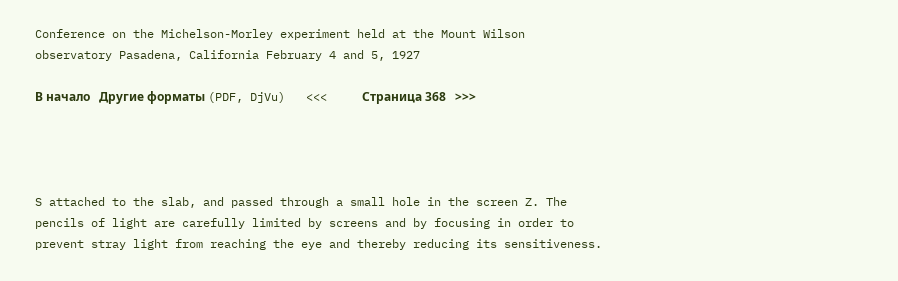Conference on the Michelson-Morley experiment held at the Mount Wilson observatory Pasadena, California February 4 and 5, 1927

В начало   Другие форматы (PDF, DjVu)   <<<     Страница 368   >>>




S attached to the slab, and passed through a small hole in the screen Z. The pencils of light are carefully limited by screens and by focusing in order to prevent stray light from reaching the eye and thereby reducing its sensitiveness.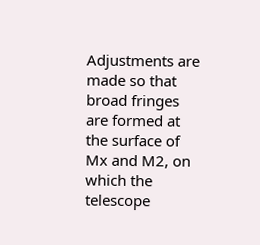Adjustments are made so that broad fringes are formed at the surface of Mx and M2, on which the telescope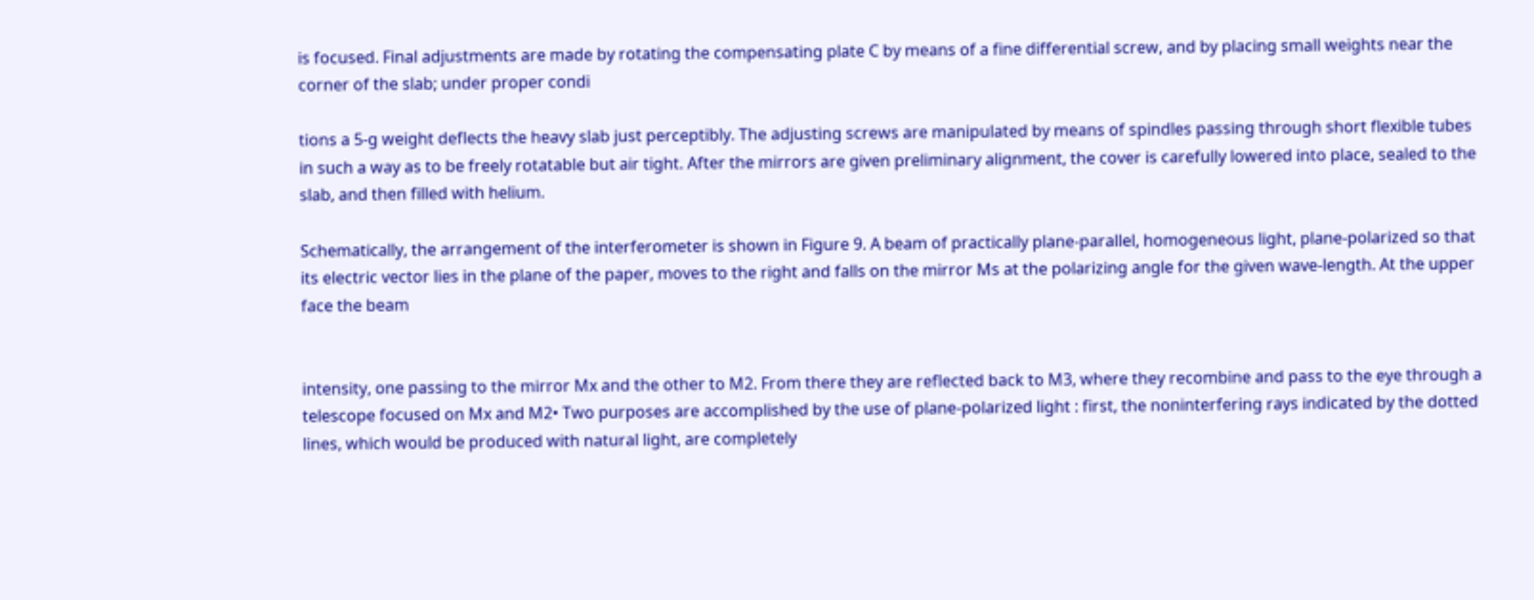is focused. Final adjustments are made by rotating the compensating plate C by means of a fine differential screw, and by placing small weights near the corner of the slab; under proper condi

tions a 5-g weight deflects the heavy slab just perceptibly. The adjusting screws are manipulated by means of spindles passing through short flexible tubes in such a way as to be freely rotatable but air tight. After the mirrors are given preliminary alignment, the cover is carefully lowered into place, sealed to the slab, and then filled with helium.

Schematically, the arrangement of the interferometer is shown in Figure 9. A beam of practically plane-parallel, homogeneous light, plane-polarized so that its electric vector lies in the plane of the paper, moves to the right and falls on the mirror Ms at the polarizing angle for the given wave-length. At the upper face the beam


intensity, one passing to the mirror Mx and the other to M2. From there they are reflected back to M3, where they recombine and pass to the eye through a telescope focused on Mx and M2• Two purposes are accomplished by the use of plane-polarized light : first, the noninterfering rays indicated by the dotted lines, which would be produced with natural light, are completely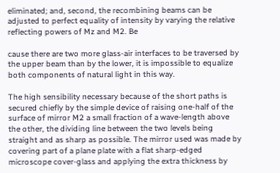eliminated; and, second, the recombining beams can be adjusted to perfect equality of intensity by varying the relative reflecting powers of Mz and M2. Be

cause there are two more glass-air interfaces to be traversed by the upper beam than by the lower, it is impossible to equalize both components of natural light in this way.

The high sensibility necessary because of the short paths is secured chiefly by the simple device of raising one-half of the surface of mirror M2 a small fraction of a wave-length above the other, the dividing line between the two levels being straight and as sharp as possible. The mirror used was made by covering part of a plane plate with a flat sharp-edged microscope cover-glass and applying the extra thickness by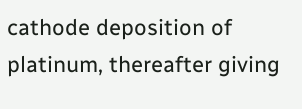cathode deposition of platinum, thereafter giving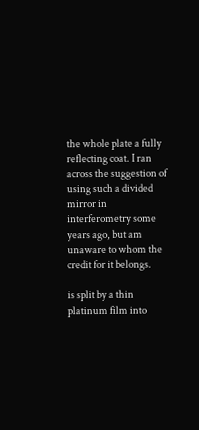the whole plate a fully reflecting coat. I ran across the suggestion of using such a divided mirror in interferometry some years ago, but am unaware to whom the credit for it belongs.

is split by a thin platinum film into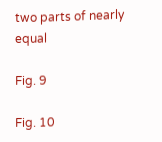two parts of nearly equal

Fig. 9

Fig. 10